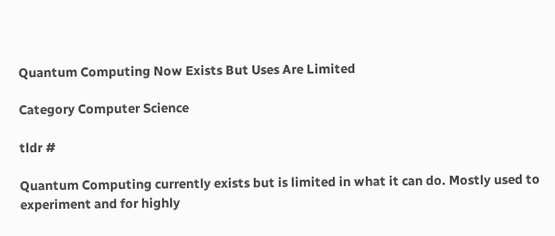Quantum Computing Now Exists But Uses Are Limited

Category Computer Science

tldr #

Quantum Computing currently exists but is limited in what it can do. Mostly used to experiment and for highly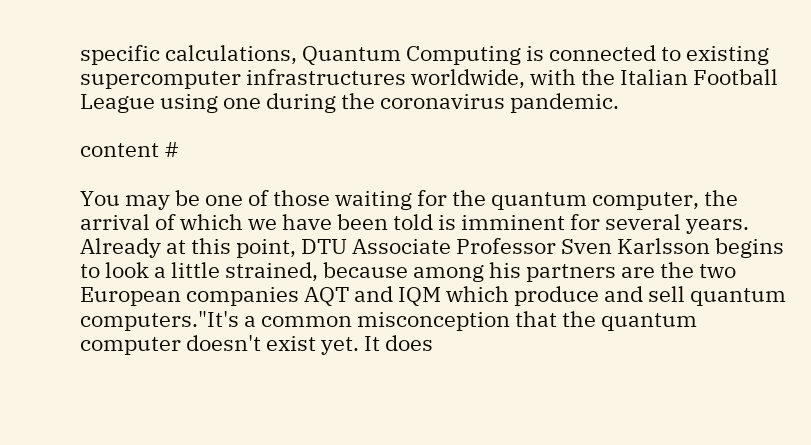specific calculations, Quantum Computing is connected to existing supercomputer infrastructures worldwide, with the Italian Football League using one during the coronavirus pandemic.

content #

You may be one of those waiting for the quantum computer, the arrival of which we have been told is imminent for several years. Already at this point, DTU Associate Professor Sven Karlsson begins to look a little strained, because among his partners are the two European companies AQT and IQM which produce and sell quantum computers."It's a common misconception that the quantum computer doesn't exist yet. It does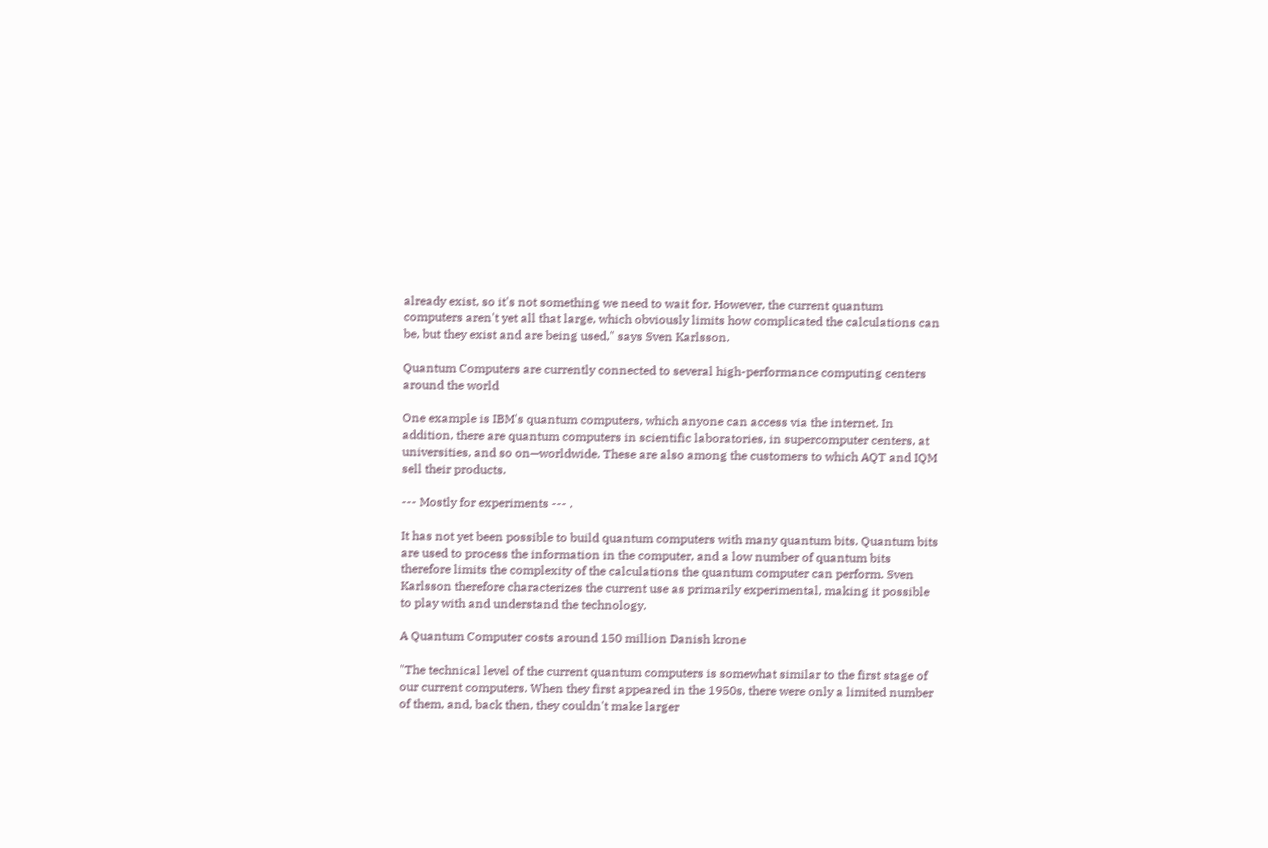already exist, so it's not something we need to wait for. However, the current quantum computers aren't yet all that large, which obviously limits how complicated the calculations can be, but they exist and are being used," says Sven Karlsson.

Quantum Computers are currently connected to several high-performance computing centers around the world

One example is IBM's quantum computers, which anyone can access via the internet. In addition, there are quantum computers in scientific laboratories, in supercomputer centers, at universities, and so on—worldwide. These are also among the customers to which AQT and IQM sell their products.

--- Mostly for experiments --- .

It has not yet been possible to build quantum computers with many quantum bits. Quantum bits are used to process the information in the computer, and a low number of quantum bits therefore limits the complexity of the calculations the quantum computer can perform. Sven Karlsson therefore characterizes the current use as primarily experimental, making it possible to play with and understand the technology.

A Quantum Computer costs around 150 million Danish krone

"The technical level of the current quantum computers is somewhat similar to the first stage of our current computers. When they first appeared in the 1950s, there were only a limited number of them, and, back then, they couldn't make larger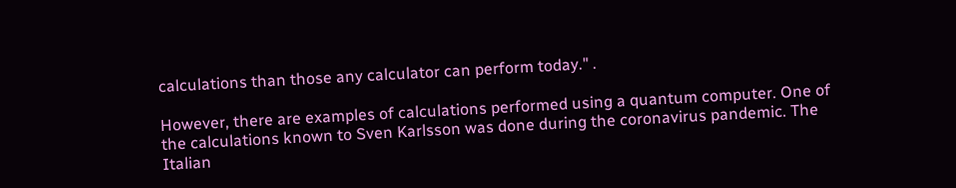calculations than those any calculator can perform today." .

However, there are examples of calculations performed using a quantum computer. One of the calculations known to Sven Karlsson was done during the coronavirus pandemic. The Italian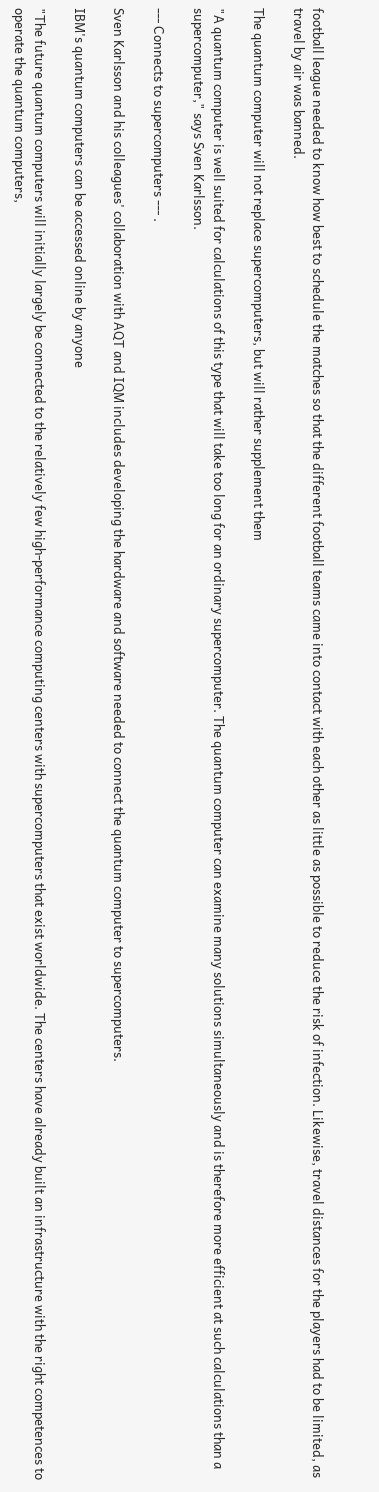football league needed to know how best to schedule the matches so that the different football teams came into contact with each other as little as possible to reduce the risk of infection. Likewise, travel distances for the players had to be limited, as travel by air was banned.

The quantum computer will not replace supercomputers, but will rather supplement them

"A quantum computer is well suited for calculations of this type that will take too long for an ordinary supercomputer. The quantum computer can examine many solutions simultaneously and is therefore more efficient at such calculations than a supercomputer," says Sven Karlsson.

--- Connects to supercomputers --- .

Sven Karlsson and his colleagues' collaboration with AQT and IQM includes developing the hardware and software needed to connect the quantum computer to supercomputers.

IBM's quantum computers can be accessed online by anyone

"The future quantum computers will initially largely be connected to the relatively few high-performance computing centers with supercomputers that exist worldwide. The centers have already built an infrastructure with the right competences to operate the quantum computers,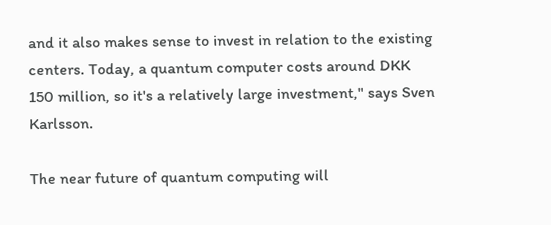and it also makes sense to invest in relation to the existing centers. Today, a quantum computer costs around DKK 150 million, so it's a relatively large investment," says Sven Karlsson.

The near future of quantum computing will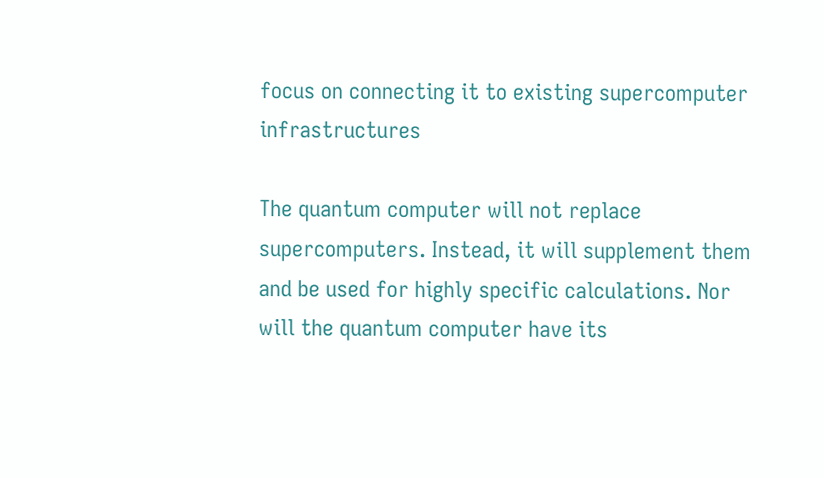focus on connecting it to existing supercomputer infrastructures

The quantum computer will not replace supercomputers. Instead, it will supplement them and be used for highly specific calculations. Nor will the quantum computer have its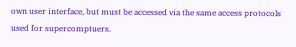own user interface, but must be accessed via the same access protocols used for supercomptuers.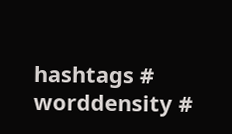hashtags #
worddensity #